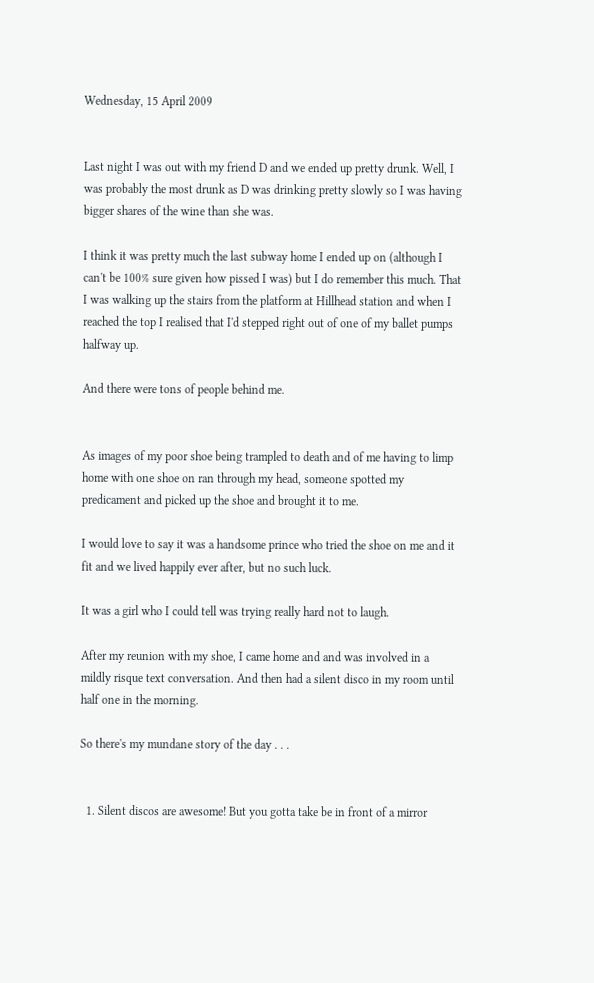Wednesday, 15 April 2009


Last night I was out with my friend D and we ended up pretty drunk. Well, I was probably the most drunk as D was drinking pretty slowly so I was having bigger shares of the wine than she was.

I think it was pretty much the last subway home I ended up on (although I can't be 100% sure given how pissed I was) but I do remember this much. That I was walking up the stairs from the platform at Hillhead station and when I reached the top I realised that I'd stepped right out of one of my ballet pumps halfway up.

And there were tons of people behind me.


As images of my poor shoe being trampled to death and of me having to limp home with one shoe on ran through my head, someone spotted my predicament and picked up the shoe and brought it to me.

I would love to say it was a handsome prince who tried the shoe on me and it fit and we lived happily ever after, but no such luck.

It was a girl who I could tell was trying really hard not to laugh.

After my reunion with my shoe, I came home and and was involved in a mildly risque text conversation. And then had a silent disco in my room until half one in the morning.

So there's my mundane story of the day . . .


  1. Silent discos are awesome! But you gotta take be in front of a mirror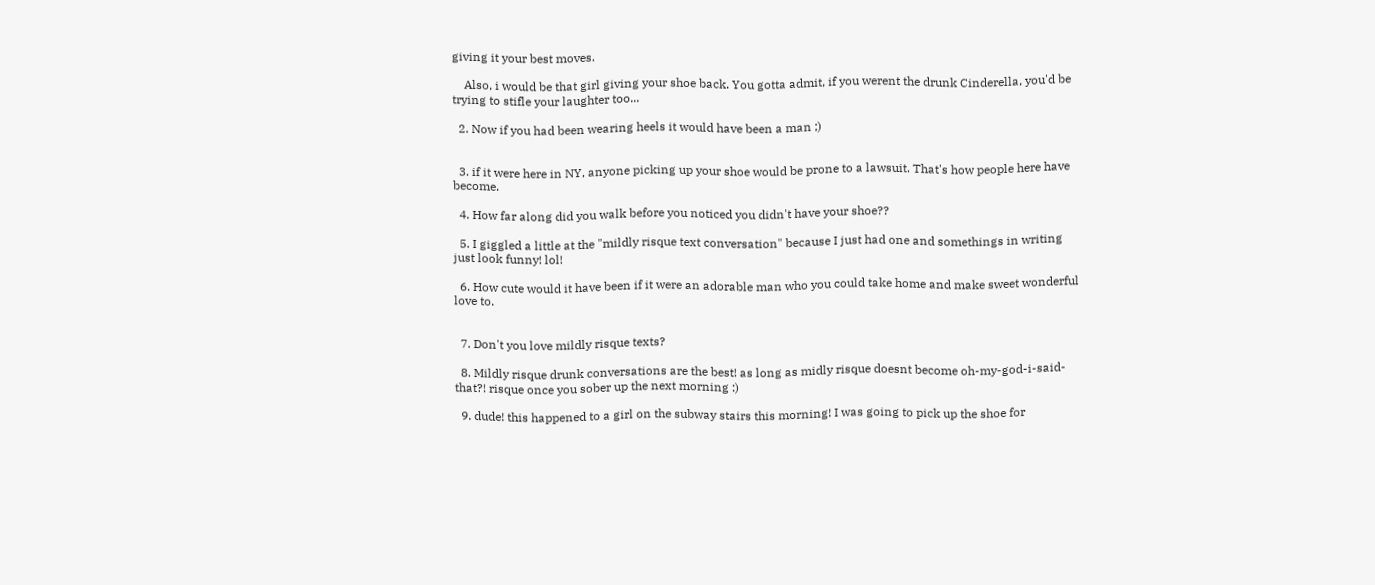giving it your best moves.

    Also, i would be that girl giving your shoe back. You gotta admit, if you werent the drunk Cinderella, you'd be trying to stifle your laughter too...

  2. Now if you had been wearing heels it would have been a man ;)


  3. if it were here in NY, anyone picking up your shoe would be prone to a lawsuit. That's how people here have become.

  4. How far along did you walk before you noticed you didn't have your shoe??

  5. I giggled a little at the "mildly risque text conversation" because I just had one and somethings in writing just look funny! lol!

  6. How cute would it have been if it were an adorable man who you could take home and make sweet wonderful love to.


  7. Don't you love mildly risque texts?

  8. Mildly risque drunk conversations are the best! as long as midly risque doesnt become oh-my-god-i-said-that?! risque once you sober up the next morning :)

  9. dude! this happened to a girl on the subway stairs this morning! I was going to pick up the shoe for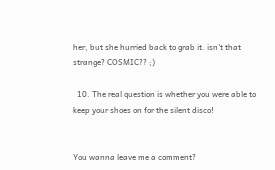her, but she hurried back to grab it. isn't that strange? COSMIC?? ;)

  10. The real question is whether you were able to keep your shoes on for the silent disco!


You wanna leave me a comment?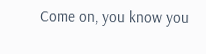Come on, you know you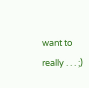want to really . . . ;)